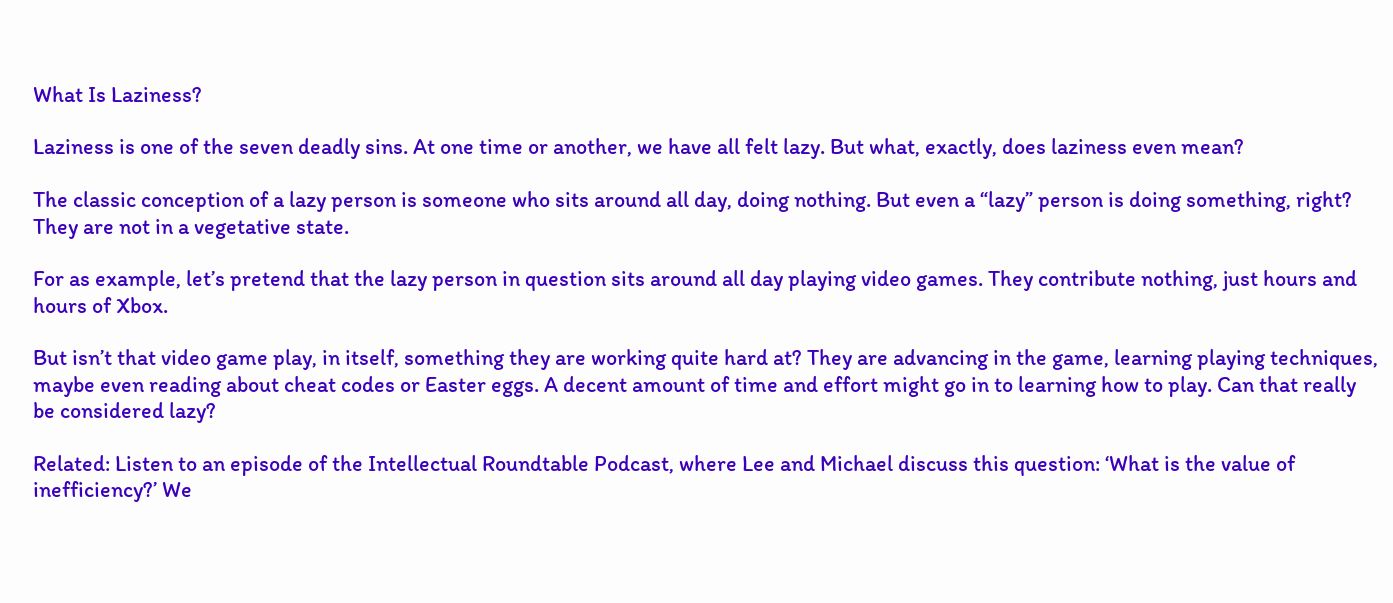What Is Laziness?

Laziness is one of the seven deadly sins. At one time or another, we have all felt lazy. But what, exactly, does laziness even mean?

The classic conception of a lazy person is someone who sits around all day, doing nothing. But even a “lazy” person is doing something, right? They are not in a vegetative state.

For as example, let’s pretend that the lazy person in question sits around all day playing video games. They contribute nothing, just hours and hours of Xbox.

But isn’t that video game play, in itself, something they are working quite hard at? They are advancing in the game, learning playing techniques, maybe even reading about cheat codes or Easter eggs. A decent amount of time and effort might go in to learning how to play. Can that really be considered lazy?

Related: Listen to an episode of the Intellectual Roundtable Podcast, where Lee and Michael discuss this question: ‘What is the value of inefficiency?’ We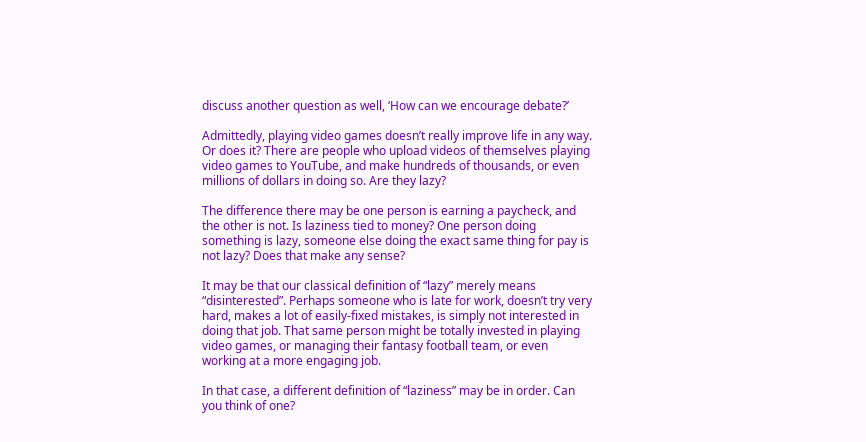discuss another question as well, ‘How can we encourage debate?’

Admittedly, playing video games doesn’t really improve life in any way. Or does it? There are people who upload videos of themselves playing video games to YouTube, and make hundreds of thousands, or even millions of dollars in doing so. Are they lazy?

The difference there may be one person is earning a paycheck, and the other is not. Is laziness tied to money? One person doing something is lazy, someone else doing the exact same thing for pay is not lazy? Does that make any sense?

It may be that our classical definition of “lazy” merely means “disinterested”. Perhaps someone who is late for work, doesn’t try very hard, makes a lot of easily-fixed mistakes, is simply not interested in doing that job. That same person might be totally invested in playing video games, or managing their fantasy football team, or even working at a more engaging job.

In that case, a different definition of “laziness” may be in order. Can you think of one?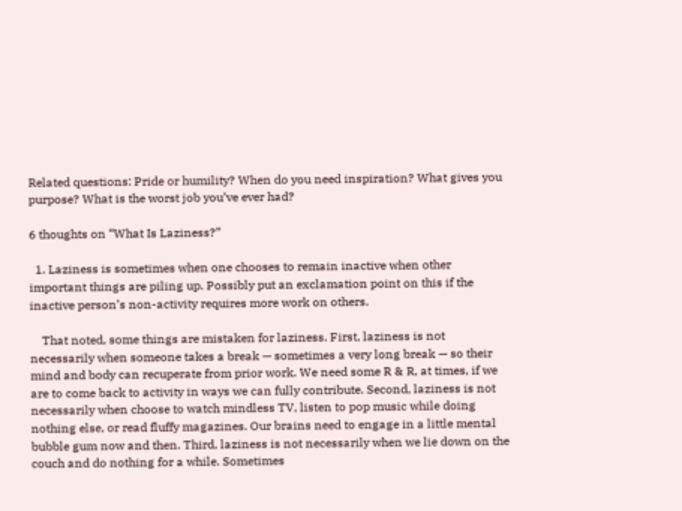Related questions: Pride or humility? When do you need inspiration? What gives you purpose? What is the worst job you’ve ever had?

6 thoughts on “What Is Laziness?”

  1. Laziness is sometimes when one chooses to remain inactive when other important things are piling up. Possibly put an exclamation point on this if the inactive person’s non-activity requires more work on others.

    That noted, some things are mistaken for laziness. First, laziness is not necessarily when someone takes a break — sometimes a very long break — so their mind and body can recuperate from prior work. We need some R & R, at times, if we are to come back to activity in ways we can fully contribute. Second, laziness is not necessarily when choose to watch mindless TV, listen to pop music while doing nothing else, or read fluffy magazines. Our brains need to engage in a little mental bubble gum now and then. Third, laziness is not necessarily when we lie down on the couch and do nothing for a while. Sometimes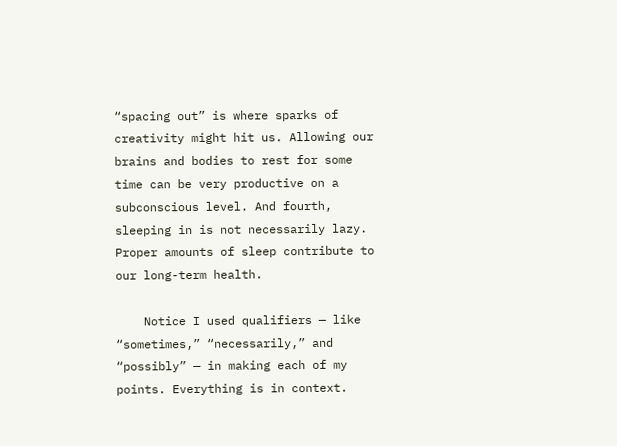“spacing out” is where sparks of creativity might hit us. Allowing our brains and bodies to rest for some time can be very productive on a subconscious level. And fourth, sleeping in is not necessarily lazy. Proper amounts of sleep contribute to our long-term health.

    Notice I used qualifiers — like “sometimes,” “necessarily,” and “possibly” — in making each of my points. Everything is in context.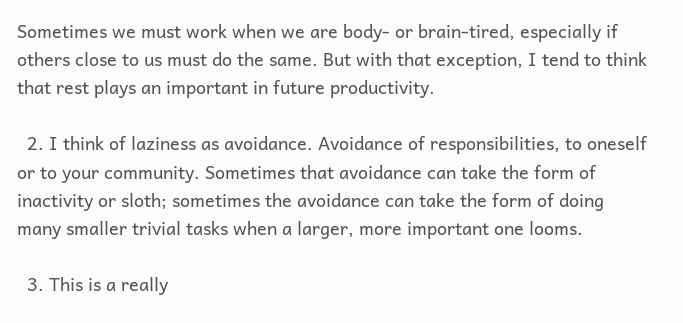Sometimes we must work when we are body- or brain-tired, especially if others close to us must do the same. But with that exception, I tend to think that rest plays an important in future productivity.

  2. I think of laziness as avoidance. Avoidance of responsibilities, to oneself or to your community. Sometimes that avoidance can take the form of inactivity or sloth; sometimes the avoidance can take the form of doing many smaller trivial tasks when a larger, more important one looms.

  3. This is a really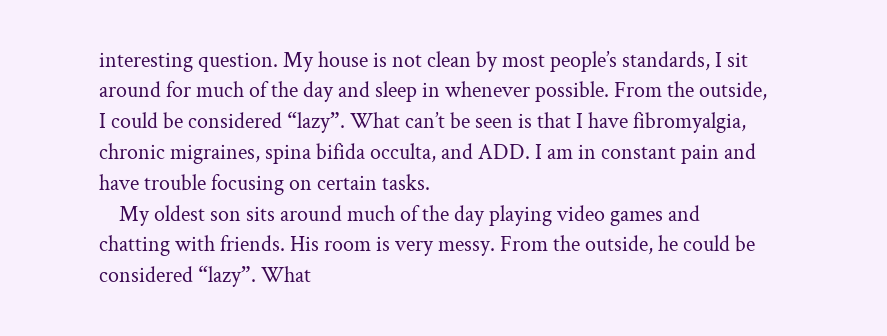interesting question. My house is not clean by most people’s standards, I sit around for much of the day and sleep in whenever possible. From the outside, I could be considered “lazy”. What can’t be seen is that I have fibromyalgia, chronic migraines, spina bifida occulta, and ADD. I am in constant pain and have trouble focusing on certain tasks.
    My oldest son sits around much of the day playing video games and chatting with friends. His room is very messy. From the outside, he could be considered “lazy”. What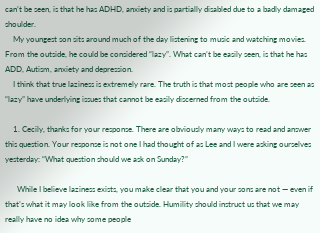can’t be seen, is that he has ADHD, anxiety and is partially disabled due to a badly damaged shoulder.
    My youngest son sits around much of the day listening to music and watching movies. From the outside, he could be considered “lazy”. What can’t be easily seen, is that he has ADD, Autism, anxiety and depression.
    I think that true laziness is extremely rare. The truth is that most people who are seen as “lazy” have underlying issues that cannot be easily discerned from the outside.

    1. Cecily, thanks for your response. There are obviously many ways to read and answer this question. Your response is not one I had thought of as Lee and I were asking ourselves yesterday: “What question should we ask on Sunday?”

      While I believe laziness exists, you make clear that you and your sons are not — even if that’s what it may look like from the outside. Humility should instruct us that we may really have no idea why some people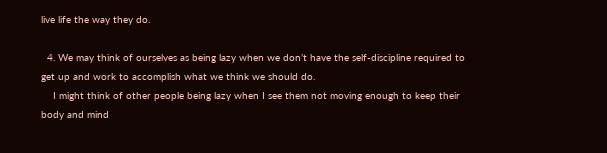live life the way they do.

  4. We may think of ourselves as being lazy when we don’t have the self-discipline required to get up and work to accomplish what we think we should do.
    I might think of other people being lazy when I see them not moving enough to keep their body and mind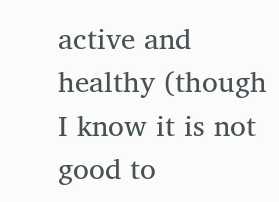active and healthy (though I know it is not good to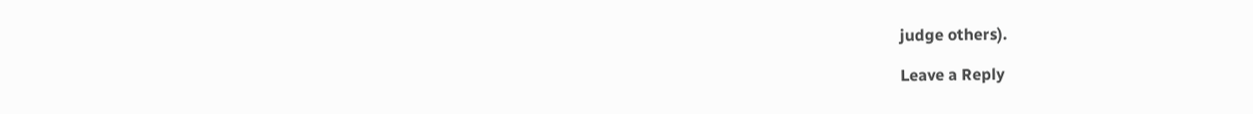judge others).

Leave a Reply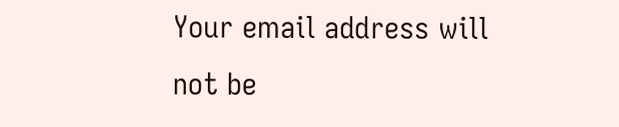Your email address will not be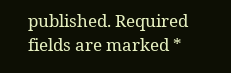published. Required fields are marked *